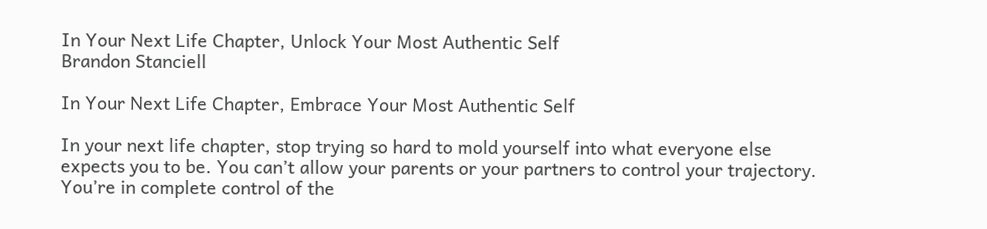In Your Next Life Chapter, Unlock Your Most Authentic Self
Brandon Stanciell

In Your Next Life Chapter, Embrace Your Most Authentic Self

In your next life chapter, stop trying so hard to mold yourself into what everyone else expects you to be. You can’t allow your parents or your partners to control your trajectory. You’re in complete control of the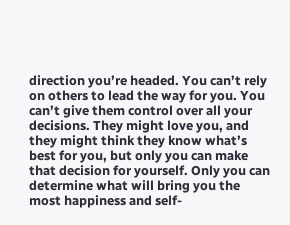direction you’re headed. You can’t rely on others to lead the way for you. You can’t give them control over all your decisions. They might love you, and they might think they know what’s best for you, but only you can make that decision for yourself. Only you can determine what will bring you the most happiness and self-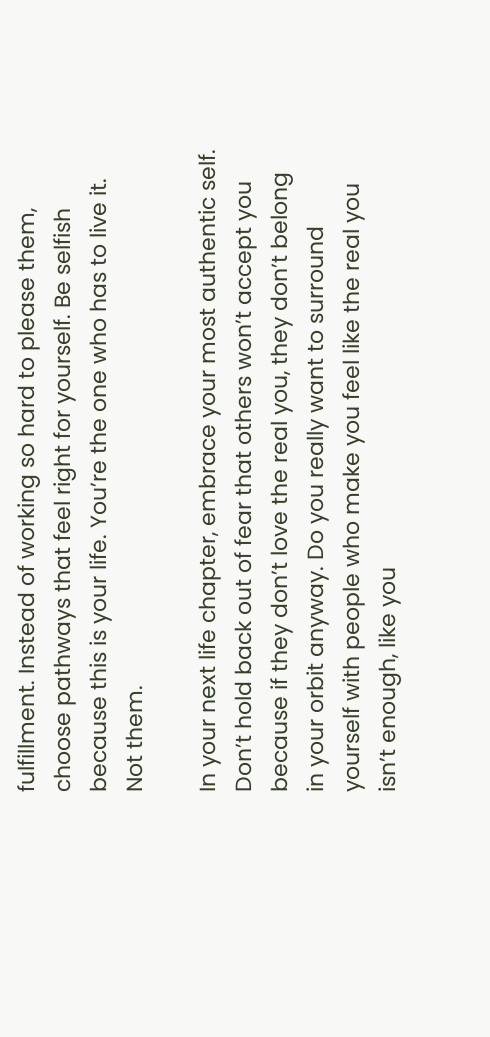fulfillment. Instead of working so hard to please them, choose pathways that feel right for yourself. Be selfish because this is your life. You’re the one who has to live it. Not them.

In your next life chapter, embrace your most authentic self. Don’t hold back out of fear that others won’t accept you because if they don’t love the real you, they don’t belong in your orbit anyway. Do you really want to surround yourself with people who make you feel like the real you isn’t enough, like you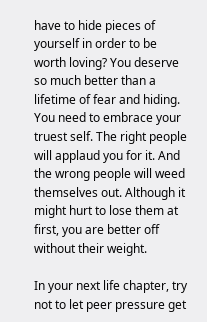have to hide pieces of yourself in order to be worth loving? You deserve so much better than a lifetime of fear and hiding. You need to embrace your truest self. The right people will applaud you for it. And the wrong people will weed themselves out. Although it might hurt to lose them at first, you are better off without their weight.

In your next life chapter, try not to let peer pressure get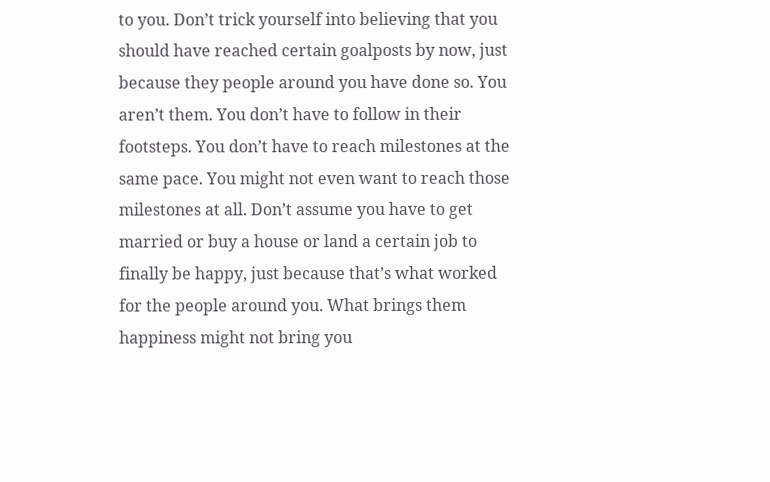to you. Don’t trick yourself into believing that you should have reached certain goalposts by now, just because they people around you have done so. You aren’t them. You don’t have to follow in their footsteps. You don’t have to reach milestones at the same pace. You might not even want to reach those milestones at all. Don’t assume you have to get married or buy a house or land a certain job to finally be happy, just because that’s what worked for the people around you. What brings them happiness might not bring you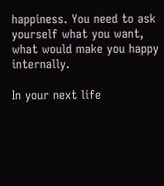happiness. You need to ask yourself what you want, what would make you happy internally.

In your next life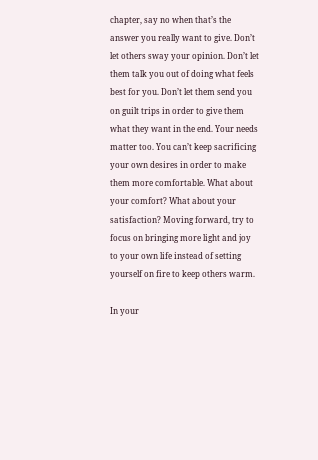chapter, say no when that’s the answer you really want to give. Don’t let others sway your opinion. Don’t let them talk you out of doing what feels best for you. Don’t let them send you on guilt trips in order to give them what they want in the end. Your needs matter too. You can’t keep sacrificing your own desires in order to make them more comfortable. What about your comfort? What about your satisfaction? Moving forward, try to focus on bringing more light and joy to your own life instead of setting yourself on fire to keep others warm.

In your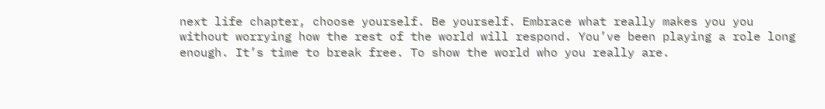next life chapter, choose yourself. Be yourself. Embrace what really makes you you without worrying how the rest of the world will respond. You’ve been playing a role long enough. It’s time to break free. To show the world who you really are.